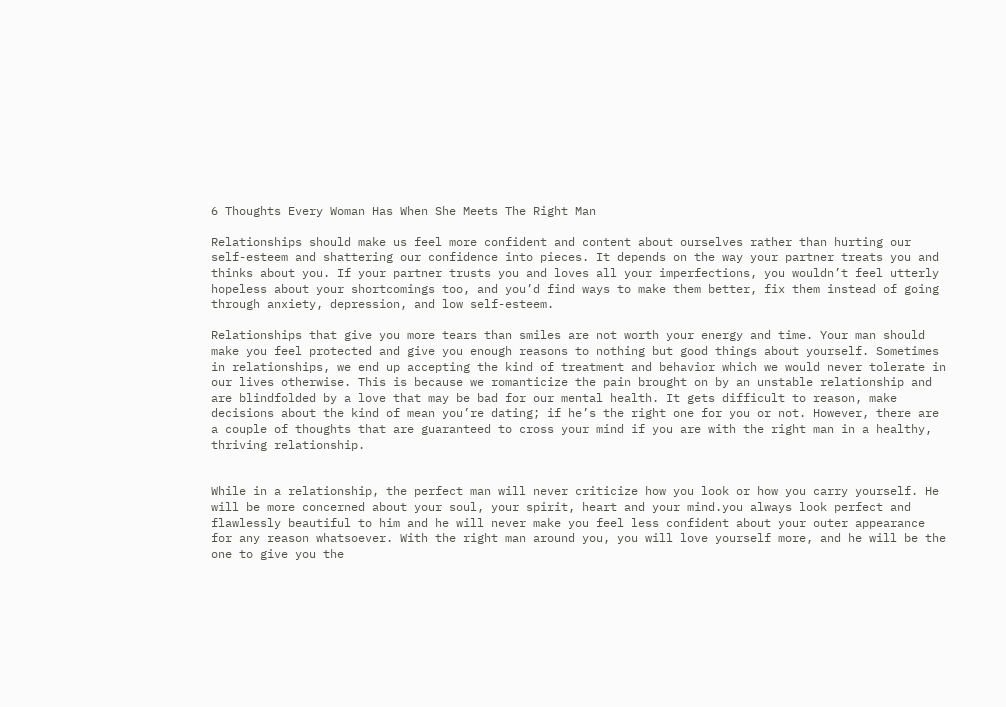6 Thoughts Every Woman Has When She Meets The Right Man

Relationships should make us feel more confident and content about ourselves rather than hurting our self-esteem and shattering our confidence into pieces. It depends on the way your partner treats you and thinks about you. If your partner trusts you and loves all your imperfections, you wouldn’t feel utterly hopeless about your shortcomings too, and you’d find ways to make them better, fix them instead of going through anxiety, depression, and low self-esteem.

Relationships that give you more tears than smiles are not worth your energy and time. Your man should make you feel protected and give you enough reasons to nothing but good things about yourself. Sometimes in relationships, we end up accepting the kind of treatment and behavior which we would never tolerate in our lives otherwise. This is because we romanticize the pain brought on by an unstable relationship and are blindfolded by a love that may be bad for our mental health. It gets difficult to reason, make decisions about the kind of mean you’re dating; if he’s the right one for you or not. However, there are a couple of thoughts that are guaranteed to cross your mind if you are with the right man in a healthy, thriving relationship.


While in a relationship, the perfect man will never criticize how you look or how you carry yourself. He will be more concerned about your soul, your spirit, heart and your mind.you always look perfect and flawlessly beautiful to him and he will never make you feel less confident about your outer appearance for any reason whatsoever. With the right man around you, you will love yourself more, and he will be the one to give you the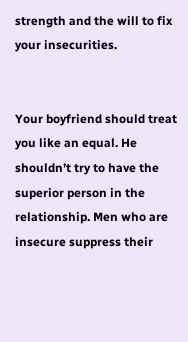strength and the will to fix your insecurities.


Your boyfriend should treat you like an equal. He shouldn’t try to have the superior person in the relationship. Men who are insecure suppress their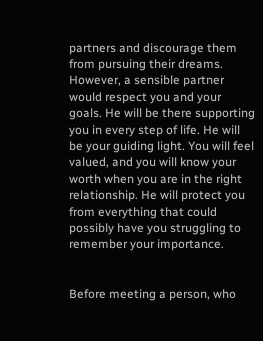partners and discourage them from pursuing their dreams. However, a sensible partner would respect you and your goals. He will be there supporting you in every step of life. He will be your guiding light. You will feel valued, and you will know your worth when you are in the right relationship. He will protect you from everything that could possibly have you struggling to remember your importance.


Before meeting a person, who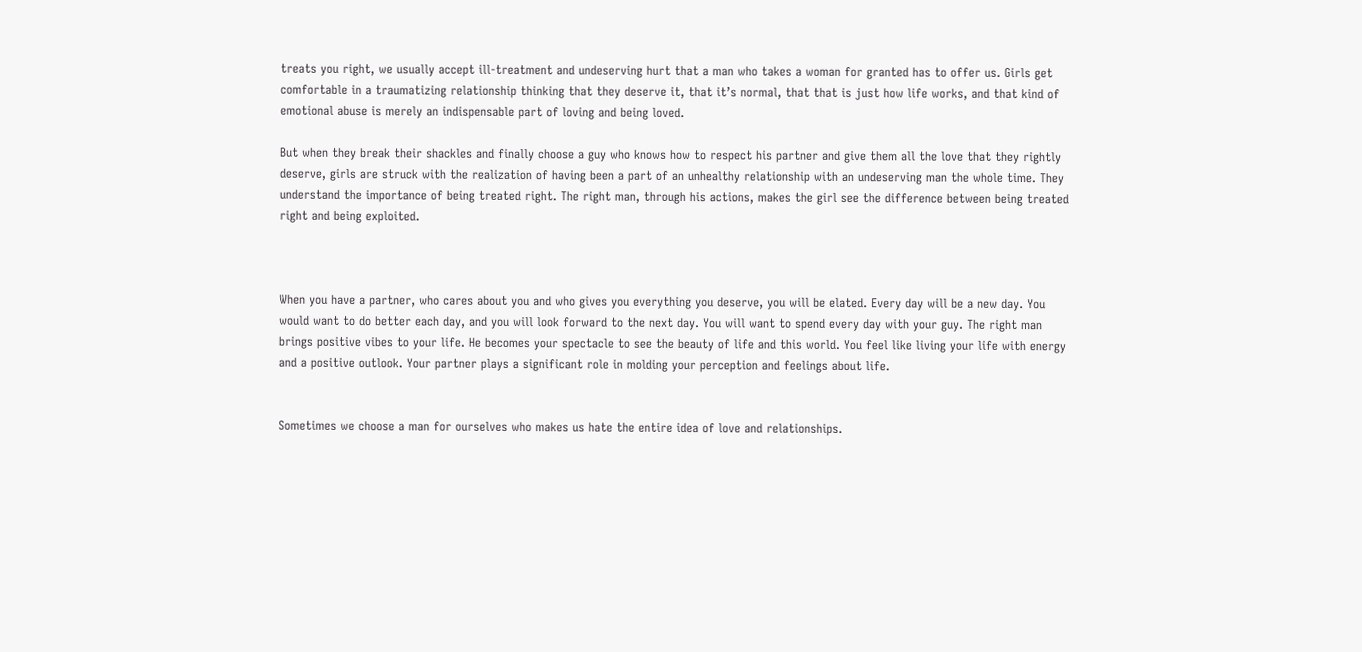treats you right, we usually accept ill-treatment and undeserving hurt that a man who takes a woman for granted has to offer us. Girls get comfortable in a traumatizing relationship thinking that they deserve it, that it’s normal, that that is just how life works, and that kind of emotional abuse is merely an indispensable part of loving and being loved.

But when they break their shackles and finally choose a guy who knows how to respect his partner and give them all the love that they rightly deserve, girls are struck with the realization of having been a part of an unhealthy relationship with an undeserving man the whole time. They understand the importance of being treated right. The right man, through his actions, makes the girl see the difference between being treated right and being exploited.



When you have a partner, who cares about you and who gives you everything you deserve, you will be elated. Every day will be a new day. You would want to do better each day, and you will look forward to the next day. You will want to spend every day with your guy. The right man brings positive vibes to your life. He becomes your spectacle to see the beauty of life and this world. You feel like living your life with energy and a positive outlook. Your partner plays a significant role in molding your perception and feelings about life.


Sometimes we choose a man for ourselves who makes us hate the entire idea of love and relationships.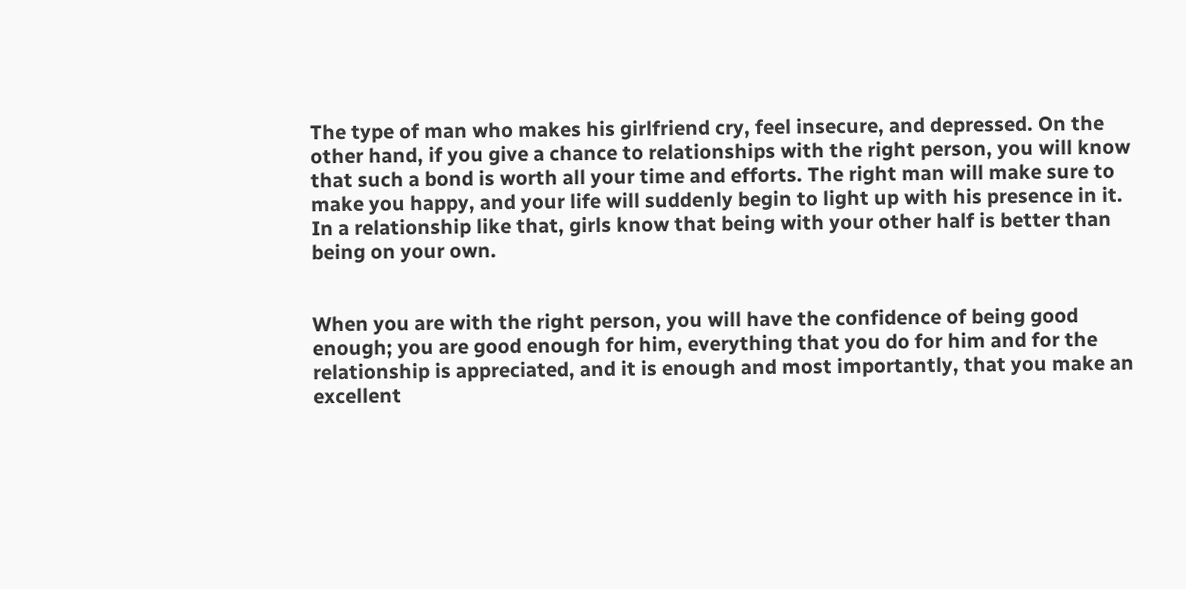The type of man who makes his girlfriend cry, feel insecure, and depressed. On the other hand, if you give a chance to relationships with the right person, you will know that such a bond is worth all your time and efforts. The right man will make sure to make you happy, and your life will suddenly begin to light up with his presence in it. In a relationship like that, girls know that being with your other half is better than being on your own.


When you are with the right person, you will have the confidence of being good enough; you are good enough for him, everything that you do for him and for the relationship is appreciated, and it is enough and most importantly, that you make an excellent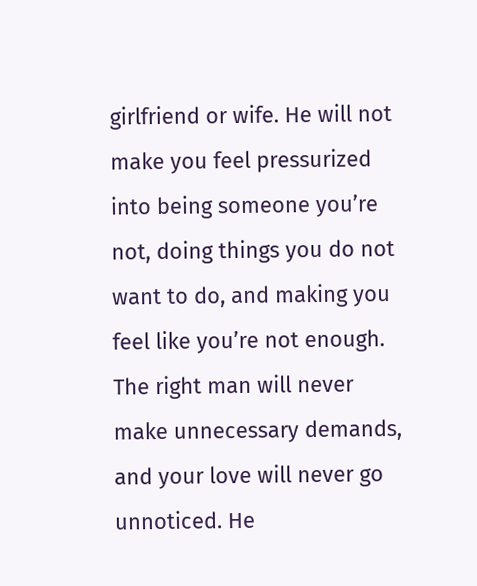girlfriend or wife. He will not make you feel pressurized into being someone you’re not, doing things you do not want to do, and making you feel like you’re not enough. The right man will never make unnecessary demands, and your love will never go unnoticed. He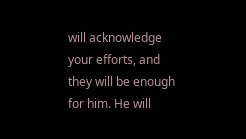will acknowledge your efforts, and they will be enough for him. He will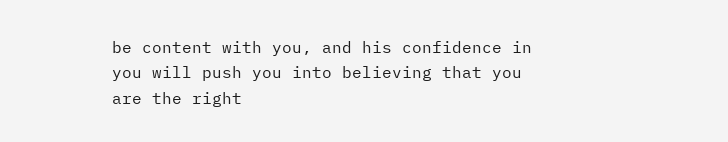be content with you, and his confidence in you will push you into believing that you are the right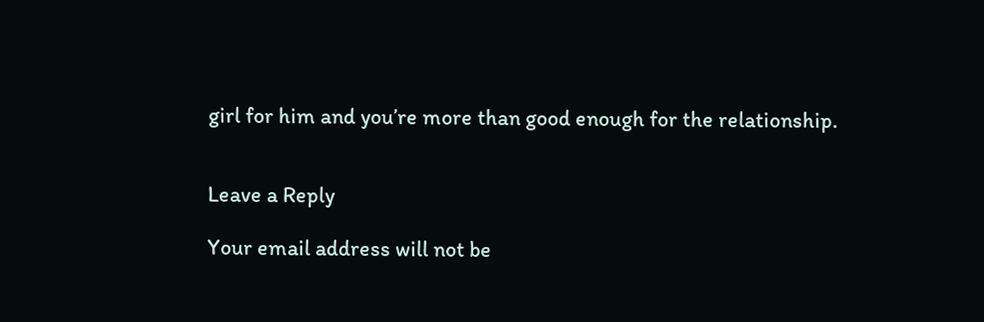girl for him and you’re more than good enough for the relationship.


Leave a Reply

Your email address will not be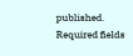published. Required fields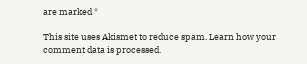are marked *

This site uses Akismet to reduce spam. Learn how your comment data is processed.